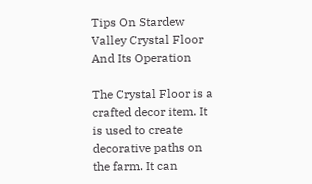Tips On Stardew Valley Crystal Floor And Its Operation

The Crystal Floor is a crafted decor item. It is used to create decorative paths on the farm. It can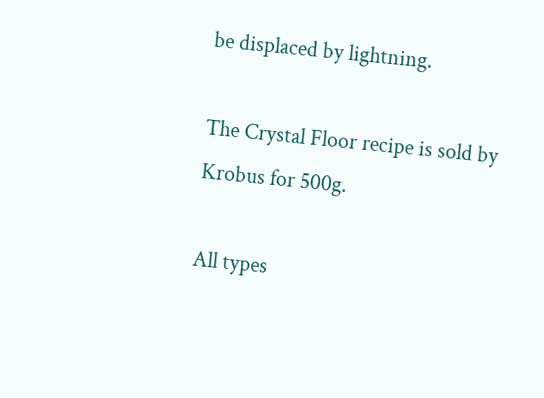be displaced by lightning.

The Crystal Floor recipe is sold by Krobus for 500g.

All types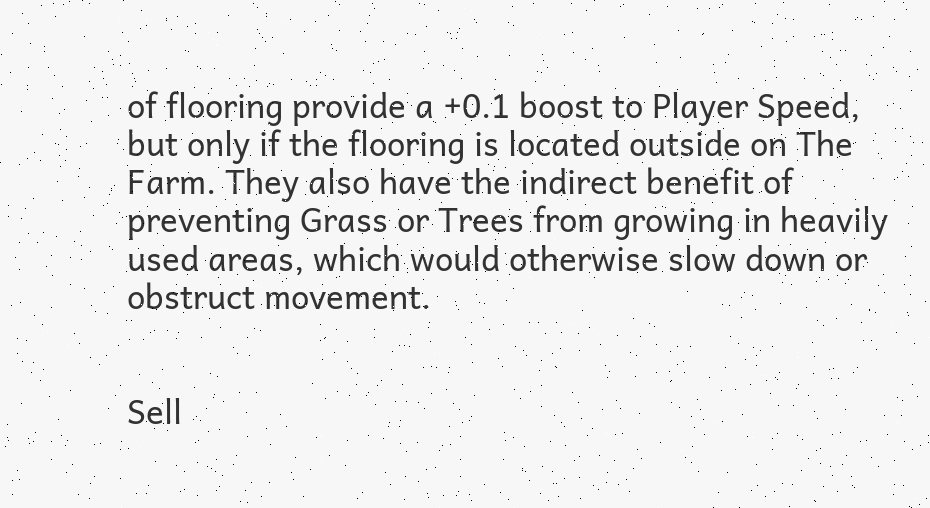of flooring provide a +0.1 boost to Player Speed, but only if the flooring is located outside on The Farm. They also have the indirect benefit of preventing Grass or Trees from growing in heavily used areas, which would otherwise slow down or obstruct movement.


Sell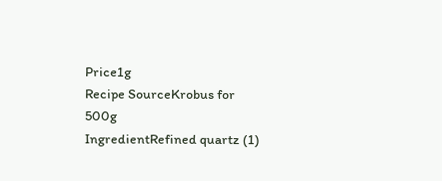Price1g
Recipe SourceKrobus for 500g
IngredientRefined quartz (1)